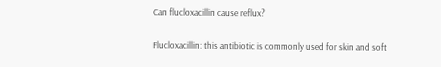Can flucloxacillin cause reflux?

Flucloxacillin: this antibiotic is commonly used for skin and soft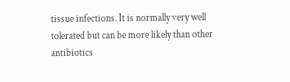tissue infections. It is normally very well tolerated but can be more likely than other antibiotics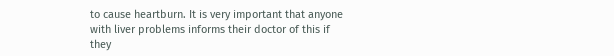to cause heartburn. It is very important that anyone with liver problems informs their doctor of this if they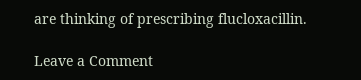are thinking of prescribing flucloxacillin.

Leave a Comment